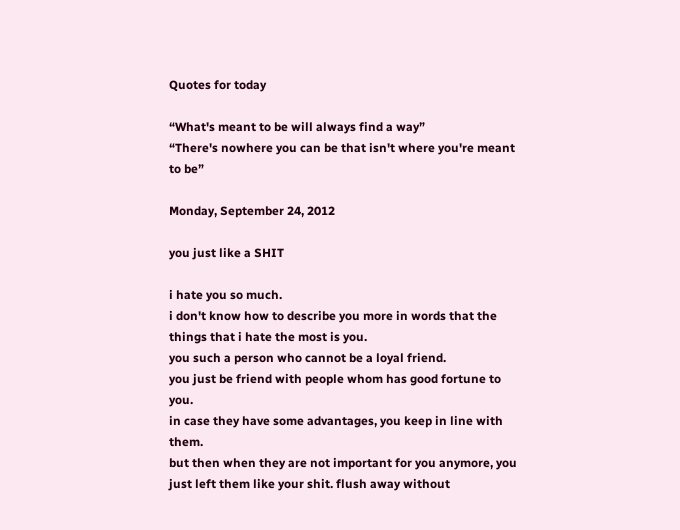Quotes for today

“What's meant to be will always find a way”
“There's nowhere you can be that isn't where you're meant to be”

Monday, September 24, 2012

you just like a SHIT

i hate you so much.
i don't know how to describe you more in words that the things that i hate the most is you.
you such a person who cannot be a loyal friend.
you just be friend with people whom has good fortune to you.
in case they have some advantages, you keep in line with them.
but then when they are not important for you anymore, you just left them like your shit. flush away without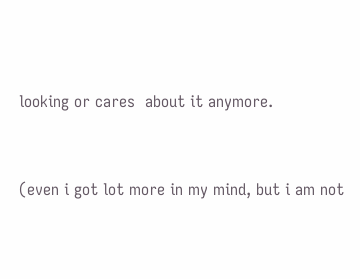looking or cares  about it anymore.


(even i got lot more in my mind, but i am not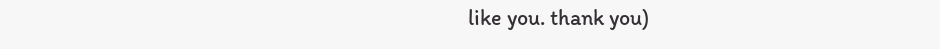like you. thank you)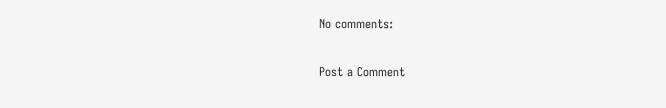No comments:

Post a Comment